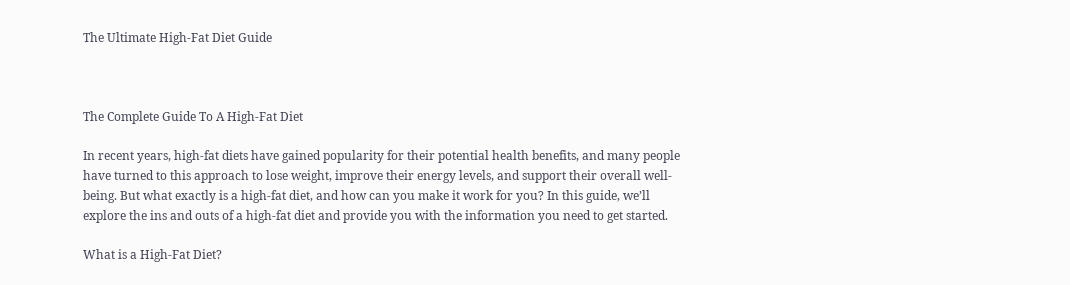The Ultimate High-Fat Diet Guide



The Complete Guide To A High-Fat Diet

In recent years, high-fat diets have gained popularity for their potential health benefits, and many people have turned to this approach to lose weight, improve their energy levels, and support their overall well-being. But what exactly is a high-fat diet, and how can you make it work for you? In this guide, we’ll explore the ins and outs of a high-fat diet and provide you with the information you need to get started.

What is a High-Fat Diet?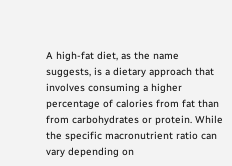A high-fat diet, as the name suggests, is a dietary approach that involves consuming a higher percentage of calories from fat than from carbohydrates or protein. While the specific macronutrient ratio can vary depending on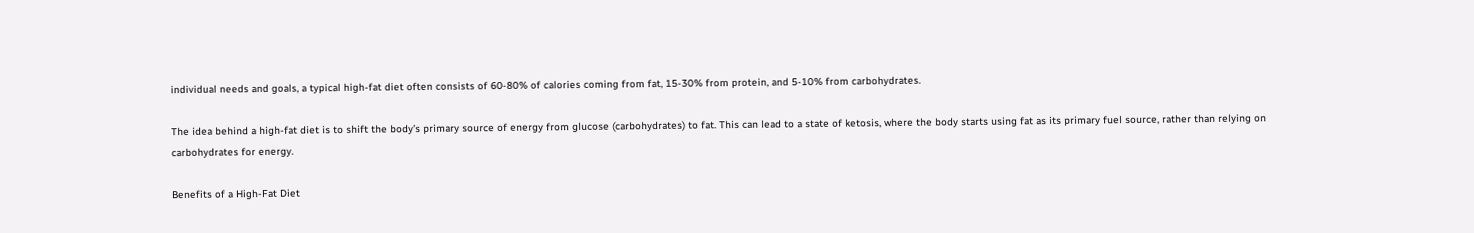individual needs and goals, a typical high-fat diet often consists of 60-80% of calories coming from fat, 15-30% from protein, and 5-10% from carbohydrates.

The idea behind a high-fat diet is to shift the body’s primary source of energy from glucose (carbohydrates) to fat. This can lead to a state of ketosis, where the body starts using fat as its primary fuel source, rather than relying on carbohydrates for energy.

Benefits of a High-Fat Diet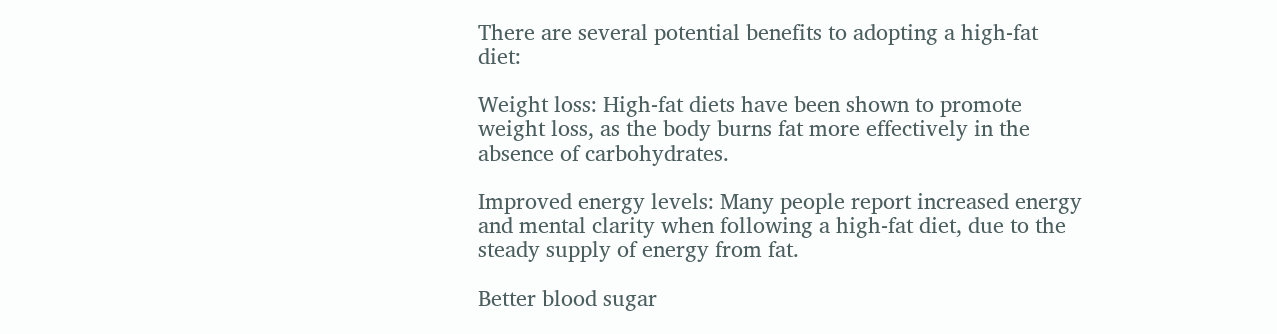There are several potential benefits to adopting a high-fat diet:

Weight loss: High-fat diets have been shown to promote weight loss, as the body burns fat more effectively in the absence of carbohydrates.

Improved energy levels: Many people report increased energy and mental clarity when following a high-fat diet, due to the steady supply of energy from fat.

Better blood sugar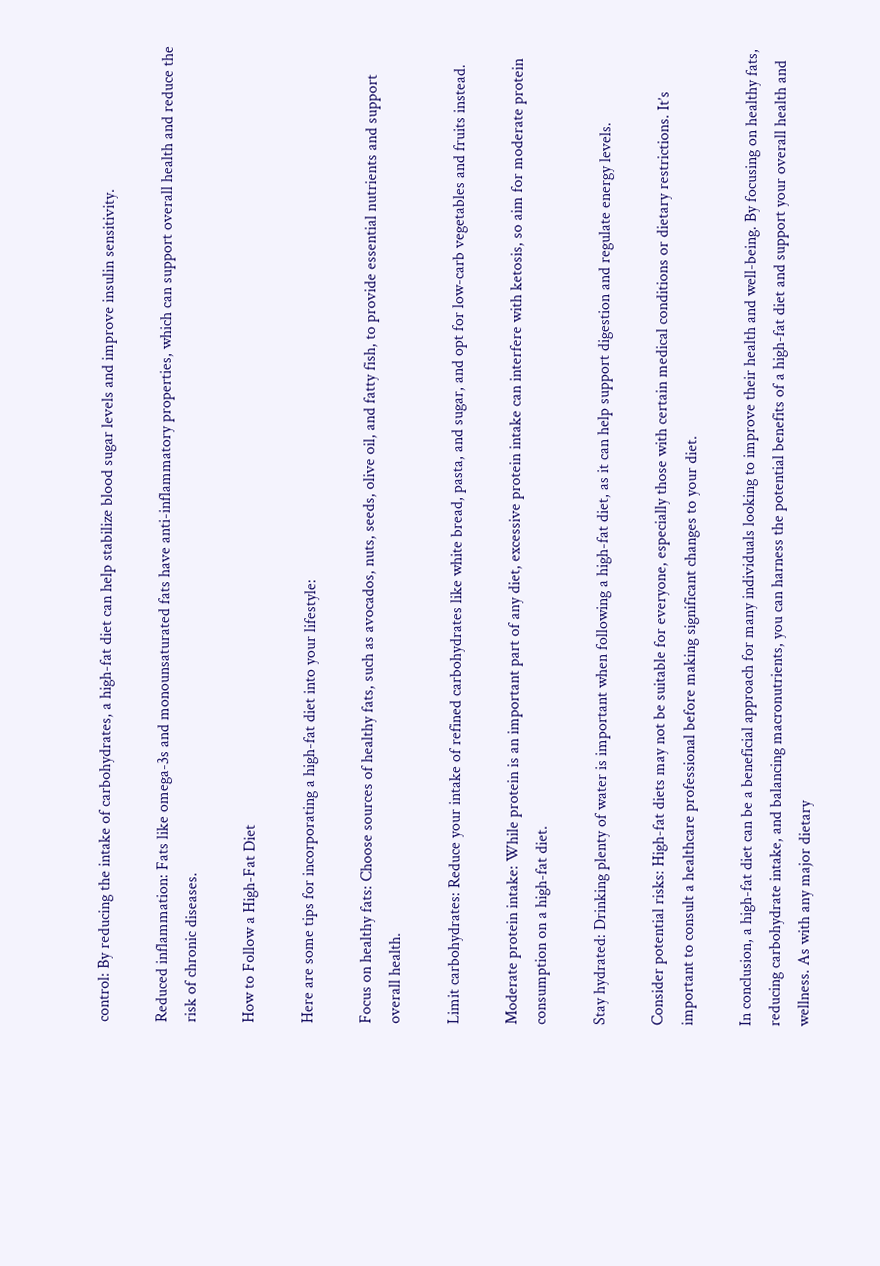control: By reducing the intake of carbohydrates, a high-fat diet can help stabilize blood sugar levels and improve insulin sensitivity.

Reduced inflammation: Fats like omega-3s and monounsaturated fats have anti-inflammatory properties, which can support overall health and reduce the risk of chronic diseases.

How to Follow a High-Fat Diet

Here are some tips for incorporating a high-fat diet into your lifestyle:

Focus on healthy fats: Choose sources of healthy fats, such as avocados, nuts, seeds, olive oil, and fatty fish, to provide essential nutrients and support overall health.

Limit carbohydrates: Reduce your intake of refined carbohydrates like white bread, pasta, and sugar, and opt for low-carb vegetables and fruits instead.

Moderate protein intake: While protein is an important part of any diet, excessive protein intake can interfere with ketosis, so aim for moderate protein consumption on a high-fat diet.

Stay hydrated: Drinking plenty of water is important when following a high-fat diet, as it can help support digestion and regulate energy levels.

Consider potential risks: High-fat diets may not be suitable for everyone, especially those with certain medical conditions or dietary restrictions. It’s important to consult a healthcare professional before making significant changes to your diet.

In conclusion, a high-fat diet can be a beneficial approach for many individuals looking to improve their health and well-being. By focusing on healthy fats, reducing carbohydrate intake, and balancing macronutrients, you can harness the potential benefits of a high-fat diet and support your overall health and wellness. As with any major dietary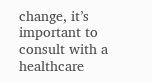change, it’s important to consult with a healthcare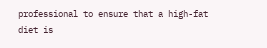professional to ensure that a high-fat diet is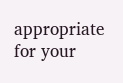appropriate for your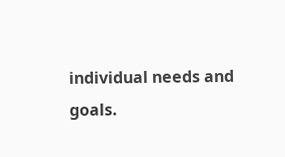individual needs and goals.